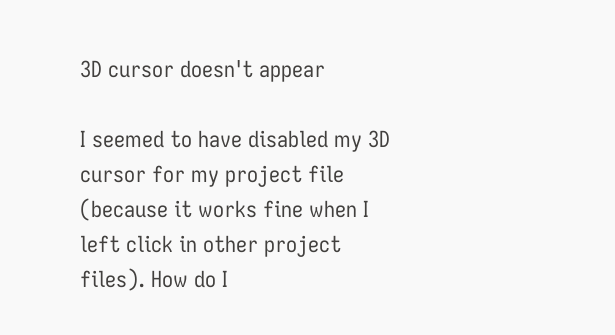3D cursor doesn't appear

I seemed to have disabled my 3D cursor for my project file (because it works fine when I left click in other project files). How do I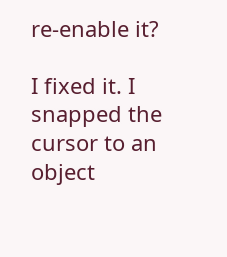re-enable it?

I fixed it. I snapped the cursor to an object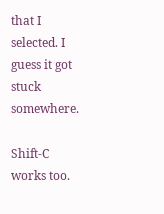that I selected. I guess it got stuck somewhere.

Shift-C works too.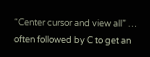“Center cursor and view all” … often followed by C to get an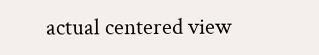actual centered view